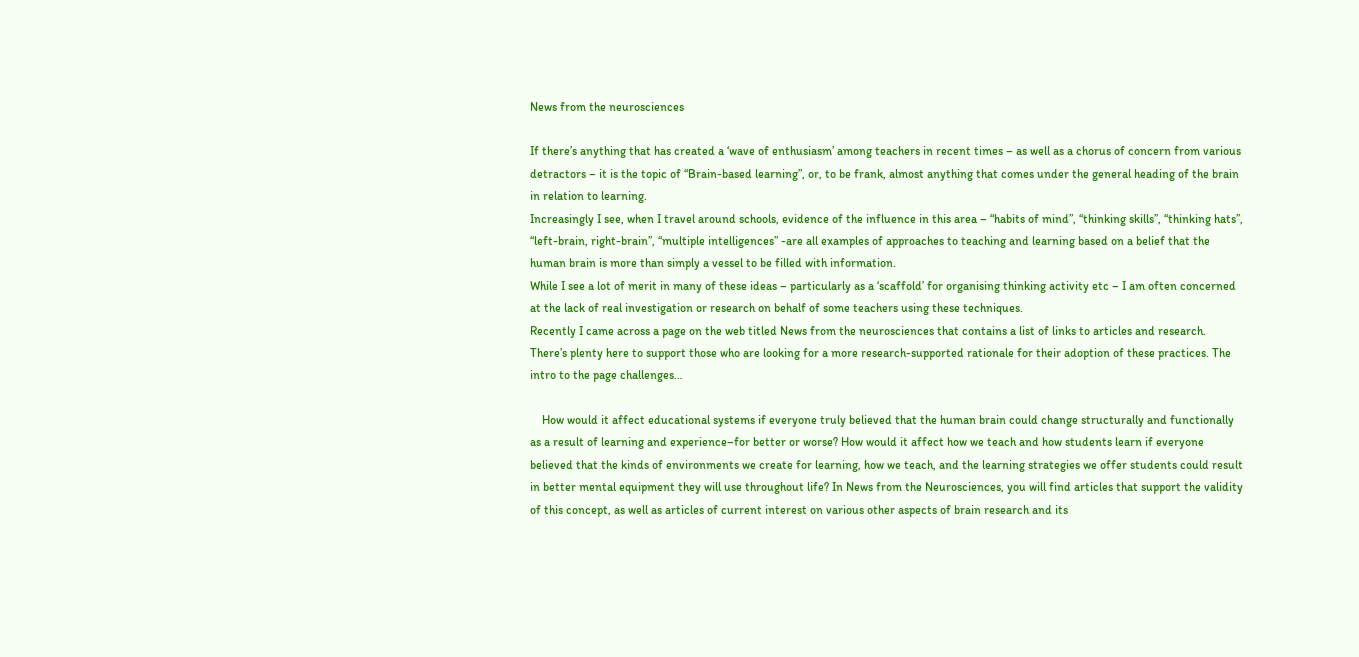News from the neurosciences

If there’s anything that has created a ‘wave of enthusiasm’ among teachers in recent times – as well as a chorus of concern from various detractors – it is the topic of “Brain-based learning”, or, to be frank, almost anything that comes under the general heading of the brain in relation to learning.
Increasingly I see, when I travel around schools, evidence of the influence in this area – “habits of mind”, “thinking skills”, “thinking hats”, “left-brain, right-brain”, “multiple intelligences” -are all examples of approaches to teaching and learning based on a belief that the human brain is more than simply a vessel to be filled with information.
While I see a lot of merit in many of these ideas – particularly as a ‘scaffold’ for organising thinking activity etc – I am often concerned at the lack of real investigation or research on behalf of some teachers using these techniques.
Recently I came across a page on the web titled News from the neurosciences that contains a list of links to articles and research. There’s plenty here to support those who are looking for a more research-supported rationale for their adoption of these practices. The intro to the page challenges…

    How would it affect educational systems if everyone truly believed that the human brain could change structurally and functionally as a result of learning and experience–for better or worse? How would it affect how we teach and how students learn if everyone believed that the kinds of environments we create for learning, how we teach, and the learning strategies we offer students could result in better mental equipment they will use throughout life? In News from the Neurosciences, you will find articles that support the validity of this concept, as well as articles of current interest on various other aspects of brain research and its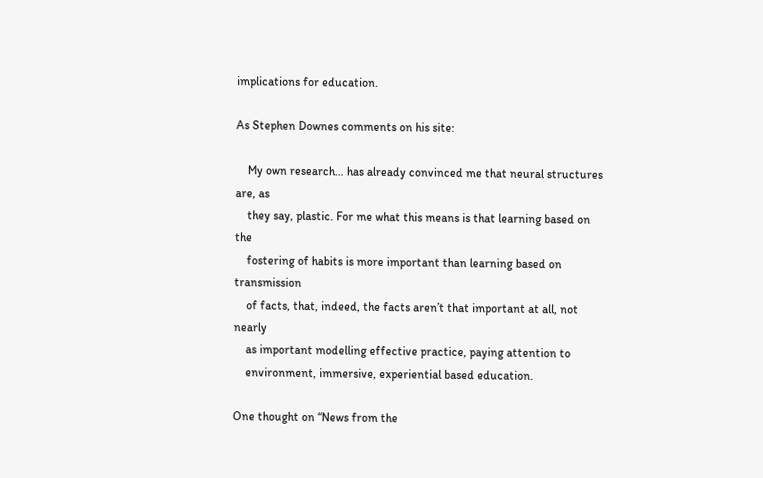implications for education.

As Stephen Downes comments on his site:

    My own research… has already convinced me that neural structures are, as
    they say, plastic. For me what this means is that learning based on the
    fostering of habits is more important than learning based on transmission
    of facts, that, indeed, the facts aren’t that important at all, not nearly
    as important modelling effective practice, paying attention to
    environment, immersive, experiential based education.

One thought on “News from the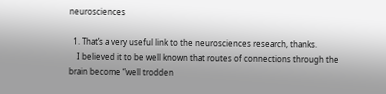neurosciences

  1. That’s a very useful link to the neurosciences research, thanks.
    I believed it to be well known that routes of connections through the brain become “well trodden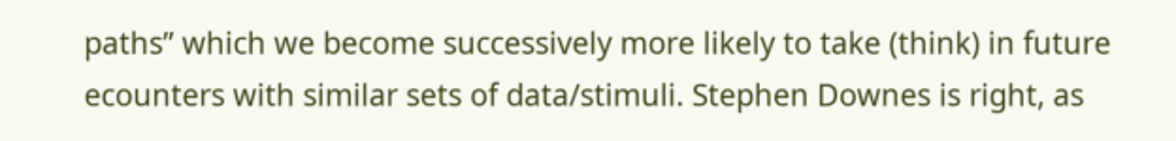paths” which we become successively more likely to take (think) in future ecounters with similar sets of data/stimuli. Stephen Downes is right, as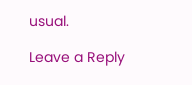usual.

Leave a Reply